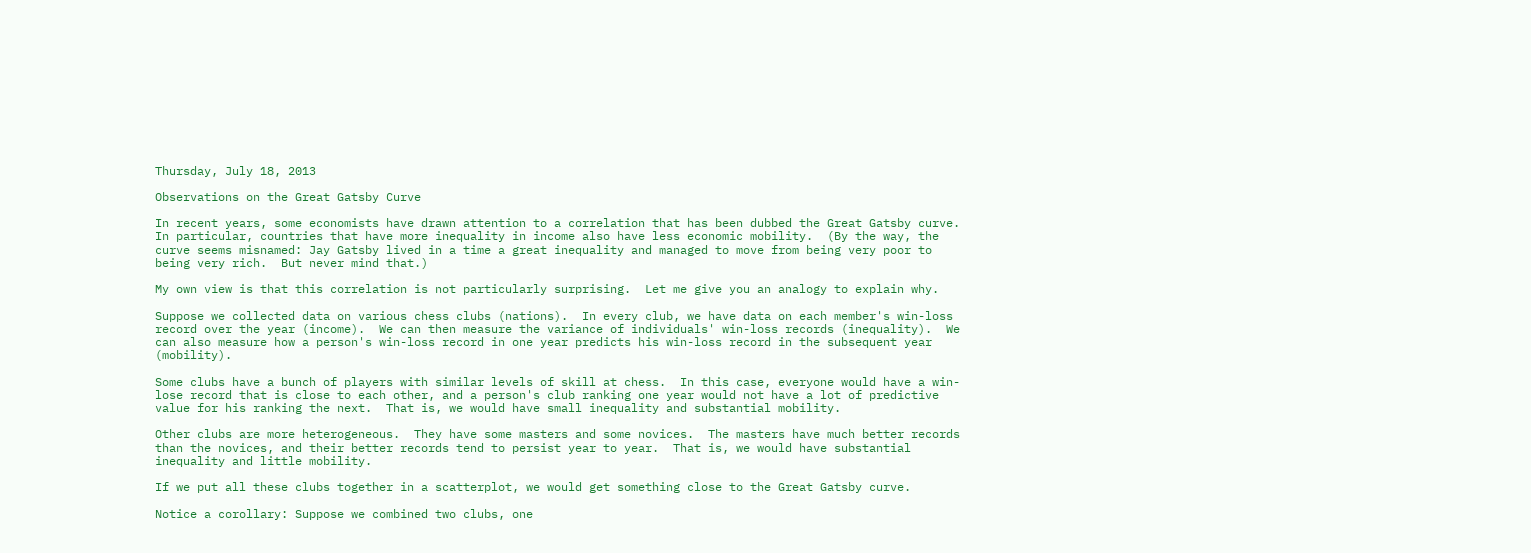Thursday, July 18, 2013

Observations on the Great Gatsby Curve

In recent years, some economists have drawn attention to a correlation that has been dubbed the Great Gatsby curve.  In particular, countries that have more inequality in income also have less economic mobility.  (By the way, the curve seems misnamed: Jay Gatsby lived in a time a great inequality and managed to move from being very poor to being very rich.  But never mind that.)

My own view is that this correlation is not particularly surprising.  Let me give you an analogy to explain why.

Suppose we collected data on various chess clubs (nations).  In every club, we have data on each member's win-loss record over the year (income).  We can then measure the variance of individuals' win-loss records (inequality).  We can also measure how a person's win-loss record in one year predicts his win-loss record in the subsequent year (mobility).

Some clubs have a bunch of players with similar levels of skill at chess.  In this case, everyone would have a win-lose record that is close to each other, and a person's club ranking one year would not have a lot of predictive value for his ranking the next.  That is, we would have small inequality and substantial mobility.

Other clubs are more heterogeneous.  They have some masters and some novices.  The masters have much better records than the novices, and their better records tend to persist year to year.  That is, we would have substantial inequality and little mobility.

If we put all these clubs together in a scatterplot, we would get something close to the Great Gatsby curve.

Notice a corollary: Suppose we combined two clubs, one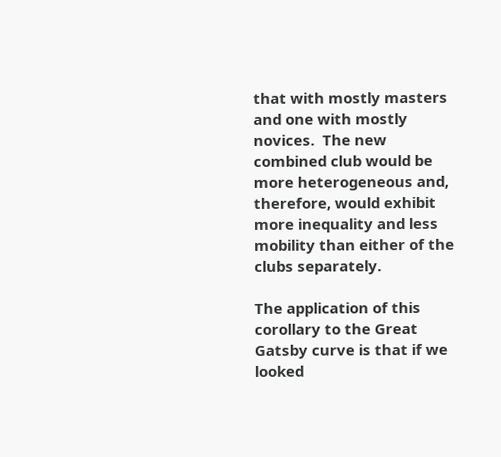that with mostly masters and one with mostly novices.  The new combined club would be more heterogeneous and, therefore, would exhibit more inequality and less mobility than either of the clubs separately.

The application of this corollary to the Great Gatsby curve is that if we looked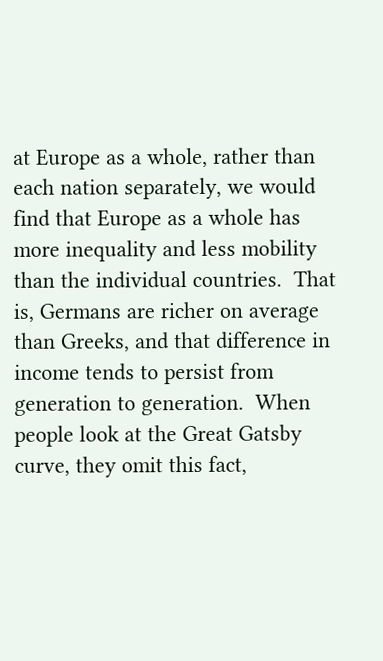at Europe as a whole, rather than each nation separately, we would find that Europe as a whole has more inequality and less mobility than the individual countries.  That is, Germans are richer on average than Greeks, and that difference in income tends to persist from generation to generation.  When people look at the Great Gatsby curve, they omit this fact,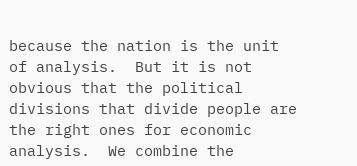because the nation is the unit of analysis.  But it is not obvious that the political divisions that divide people are the right ones for economic analysis.  We combine the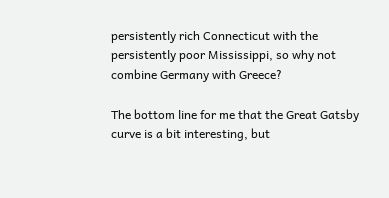persistently rich Connecticut with the persistently poor Mississippi, so why not combine Germany with Greece?

The bottom line for me that the Great Gatsby curve is a bit interesting, but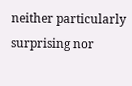neither particularly surprising nor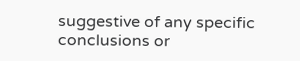suggestive of any specific conclusions or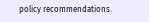policy recommendations.